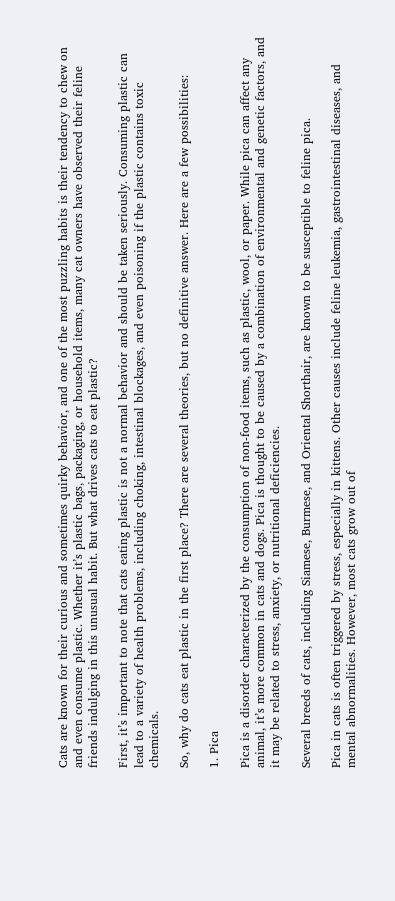Cats are known for their curious and sometimes quirky behavior, and one of the most puzzling habits is their tendency to chew on and even consume plastic. Whether it’s plastic bags, packaging, or household items, many cat owners have observed their feline friends indulging in this unusual habit. But what drives cats to eat plastic?

First, it’s important to note that cats eating plastic is not a normal behavior and should be taken seriously. Consuming plastic can lead to a variety of health problems, including choking, intestinal blockages, and even poisoning if the plastic contains toxic chemicals.

So, why do cats eat plastic in the first place? There are several theories, but no definitive answer. Here are a few possibilities:

1. Pica

Pica is a disorder characterized by the consumption of non-food items, such as plastic, wool, or paper. While pica can affect any animal, it’s more common in cats and dogs. Pica is thought to be caused by a combination of environmental and genetic factors, and it may be related to stress, anxiety, or nutritional deficiencies.

Several breeds of cats, including Siamese, Burmese, and Oriental Shorthair, are known to be susceptible to feline pica.

Pica in cats is often triggered by stress, especially in kittens. Other causes include feline leukemia, gastrointestinal diseases, and mental abnormalities. However, most cats grow out of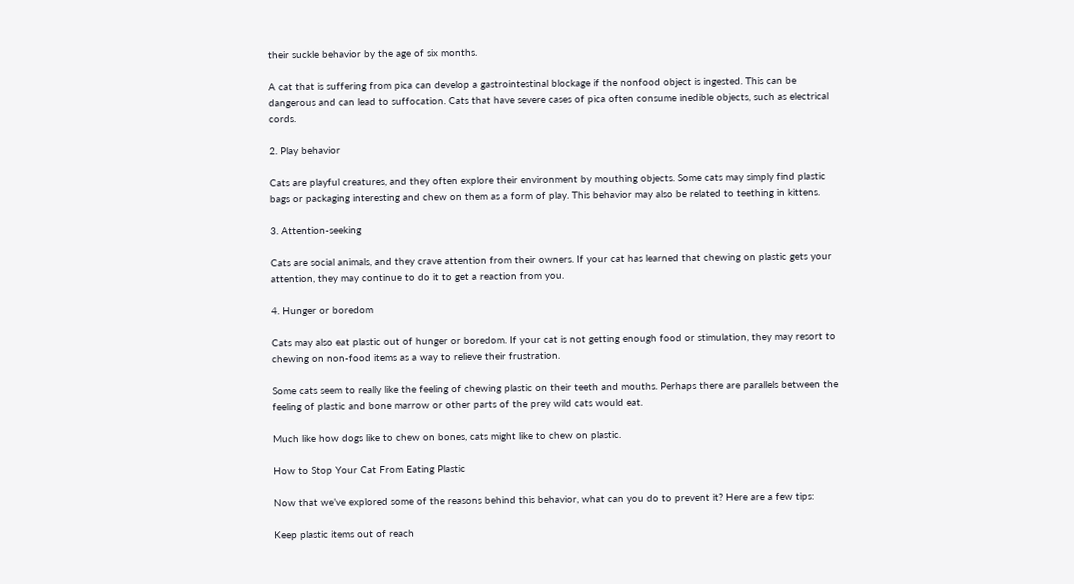their suckle behavior by the age of six months.

A cat that is suffering from pica can develop a gastrointestinal blockage if the nonfood object is ingested. This can be dangerous and can lead to suffocation. Cats that have severe cases of pica often consume inedible objects, such as electrical cords.

2. Play behavior

Cats are playful creatures, and they often explore their environment by mouthing objects. Some cats may simply find plastic bags or packaging interesting and chew on them as a form of play. This behavior may also be related to teething in kittens.

3. Attention-seeking

Cats are social animals, and they crave attention from their owners. If your cat has learned that chewing on plastic gets your attention, they may continue to do it to get a reaction from you.

4. Hunger or boredom

Cats may also eat plastic out of hunger or boredom. If your cat is not getting enough food or stimulation, they may resort to chewing on non-food items as a way to relieve their frustration.

Some cats seem to really like the feeling of chewing plastic on their teeth and mouths. Perhaps there are parallels between the feeling of plastic and bone marrow or other parts of the prey wild cats would eat.

Much like how dogs like to chew on bones, cats might like to chew on plastic.

How to Stop Your Cat From Eating Plastic

Now that we’ve explored some of the reasons behind this behavior, what can you do to prevent it? Here are a few tips:

Keep plastic items out of reach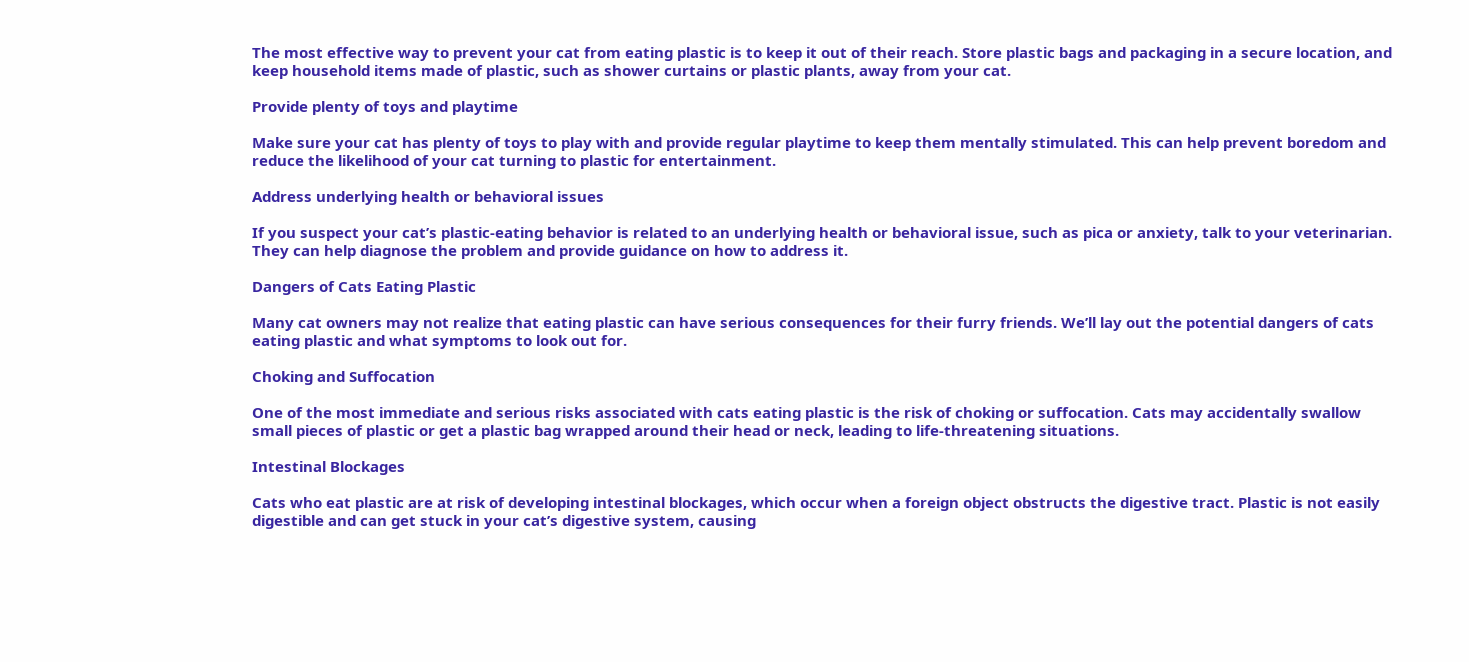The most effective way to prevent your cat from eating plastic is to keep it out of their reach. Store plastic bags and packaging in a secure location, and keep household items made of plastic, such as shower curtains or plastic plants, away from your cat.

Provide plenty of toys and playtime

Make sure your cat has plenty of toys to play with and provide regular playtime to keep them mentally stimulated. This can help prevent boredom and reduce the likelihood of your cat turning to plastic for entertainment.

Address underlying health or behavioral issues

If you suspect your cat’s plastic-eating behavior is related to an underlying health or behavioral issue, such as pica or anxiety, talk to your veterinarian. They can help diagnose the problem and provide guidance on how to address it.

Dangers of Cats Eating Plastic

Many cat owners may not realize that eating plastic can have serious consequences for their furry friends. We’ll lay out the potential dangers of cats eating plastic and what symptoms to look out for.

Choking and Suffocation

One of the most immediate and serious risks associated with cats eating plastic is the risk of choking or suffocation. Cats may accidentally swallow small pieces of plastic or get a plastic bag wrapped around their head or neck, leading to life-threatening situations.

Intestinal Blockages

Cats who eat plastic are at risk of developing intestinal blockages, which occur when a foreign object obstructs the digestive tract. Plastic is not easily digestible and can get stuck in your cat’s digestive system, causing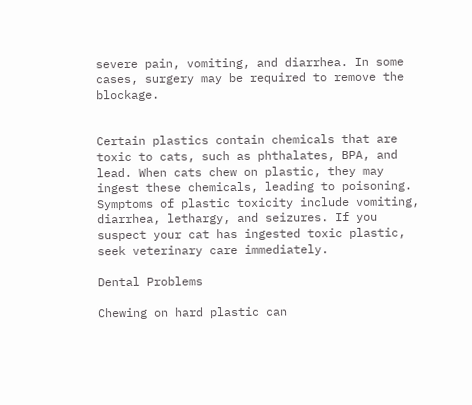severe pain, vomiting, and diarrhea. In some cases, surgery may be required to remove the blockage.


Certain plastics contain chemicals that are toxic to cats, such as phthalates, BPA, and lead. When cats chew on plastic, they may ingest these chemicals, leading to poisoning. Symptoms of plastic toxicity include vomiting, diarrhea, lethargy, and seizures. If you suspect your cat has ingested toxic plastic, seek veterinary care immediately.

Dental Problems

Chewing on hard plastic can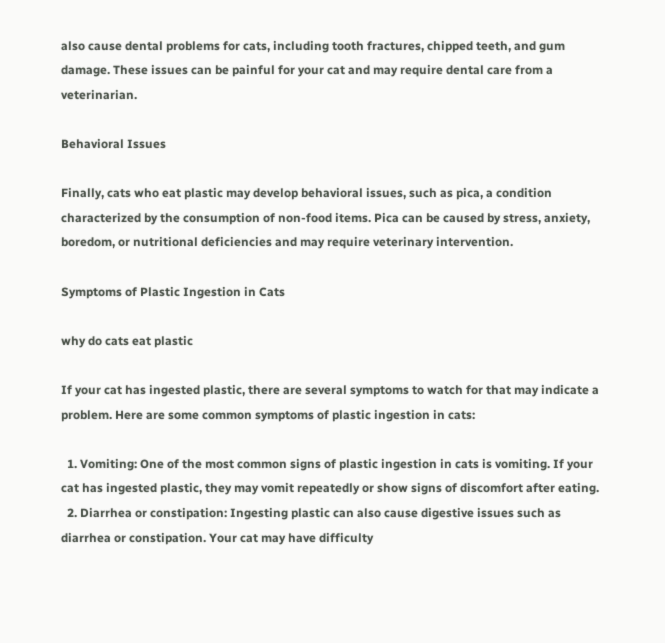also cause dental problems for cats, including tooth fractures, chipped teeth, and gum damage. These issues can be painful for your cat and may require dental care from a veterinarian.

Behavioral Issues

Finally, cats who eat plastic may develop behavioral issues, such as pica, a condition characterized by the consumption of non-food items. Pica can be caused by stress, anxiety, boredom, or nutritional deficiencies and may require veterinary intervention.

Symptoms of Plastic Ingestion in Cats

why do cats eat plastic

If your cat has ingested plastic, there are several symptoms to watch for that may indicate a problem. Here are some common symptoms of plastic ingestion in cats:

  1. Vomiting: One of the most common signs of plastic ingestion in cats is vomiting. If your cat has ingested plastic, they may vomit repeatedly or show signs of discomfort after eating.
  2. Diarrhea or constipation: Ingesting plastic can also cause digestive issues such as diarrhea or constipation. Your cat may have difficulty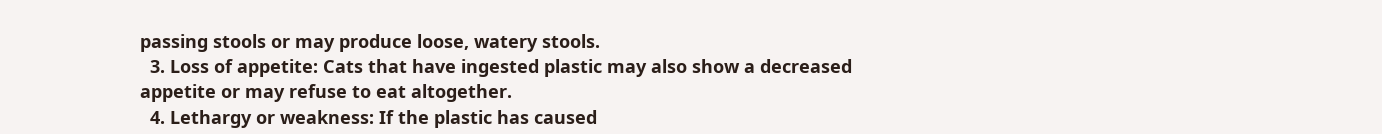passing stools or may produce loose, watery stools.
  3. Loss of appetite: Cats that have ingested plastic may also show a decreased appetite or may refuse to eat altogether.
  4. Lethargy or weakness: If the plastic has caused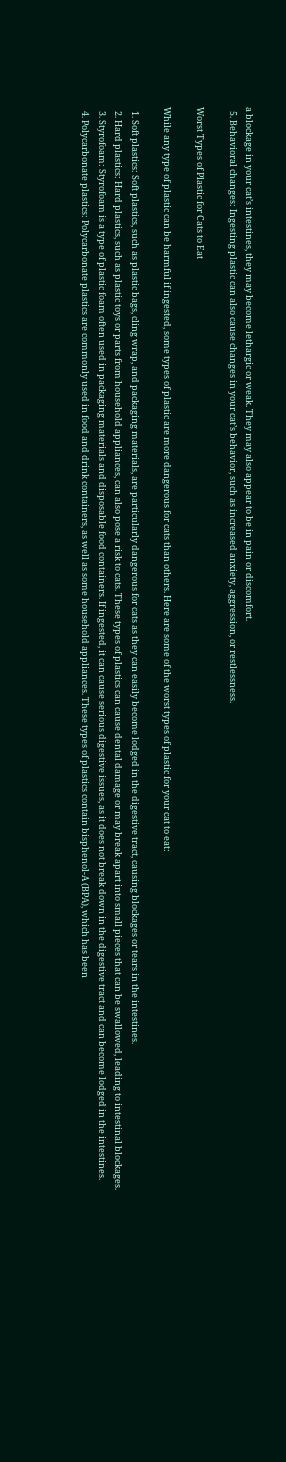a blockage in your cat’s intestines, they may become lethargic or weak. They may also appear to be in pain or discomfort.
  5. Behavioral changes: Ingesting plastic can also cause changes in your cat’s behavior, such as increased anxiety, aggression, or restlessness.

Worst Types of Plastic for Cats to Eat

While any type of plastic can be harmful if ingested, some types of plastic are more dangerous for cats than others. Here are some of the worst types of plastic for your cat to eat:

  1. Soft plastics: Soft plastics, such as plastic bags, cling wrap, and packaging materials, are particularly dangerous for cats as they can easily become lodged in the digestive tract, causing blockages or tears in the intestines.
  2. Hard plastics: Hard plastics, such as plastic toys or parts from household appliances, can also pose a risk to cats. These types of plastics can cause dental damage or may break apart into small pieces that can be swallowed, leading to intestinal blockages.
  3. Styrofoam: Styrofoam is a type of plastic foam often used in packaging materials and disposable food containers. If ingested, it can cause serious digestive issues, as it does not break down in the digestive tract and can become lodged in the intestines.
  4. Polycarbonate plastics: Polycarbonate plastics are commonly used in food and drink containers, as well as some household appliances. These types of plastics contain bisphenol-A (BPA), which has been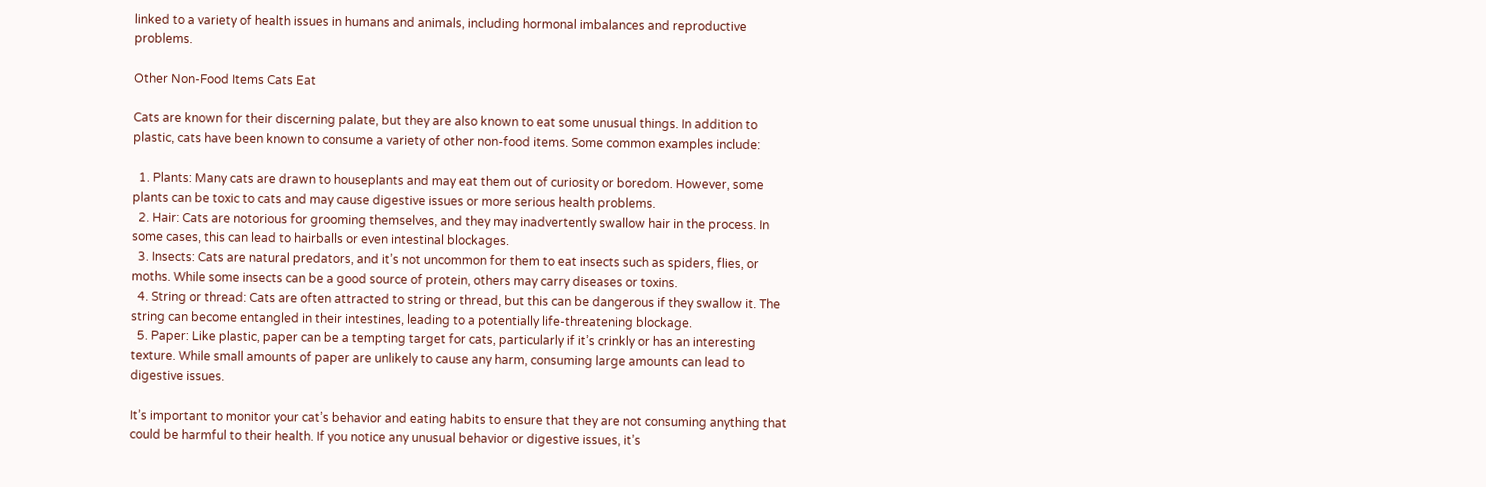linked to a variety of health issues in humans and animals, including hormonal imbalances and reproductive problems.

Other Non-Food Items Cats Eat

Cats are known for their discerning palate, but they are also known to eat some unusual things. In addition to plastic, cats have been known to consume a variety of other non-food items. Some common examples include:

  1. Plants: Many cats are drawn to houseplants and may eat them out of curiosity or boredom. However, some plants can be toxic to cats and may cause digestive issues or more serious health problems.
  2. Hair: Cats are notorious for grooming themselves, and they may inadvertently swallow hair in the process. In some cases, this can lead to hairballs or even intestinal blockages.
  3. Insects: Cats are natural predators, and it’s not uncommon for them to eat insects such as spiders, flies, or moths. While some insects can be a good source of protein, others may carry diseases or toxins.
  4. String or thread: Cats are often attracted to string or thread, but this can be dangerous if they swallow it. The string can become entangled in their intestines, leading to a potentially life-threatening blockage.
  5. Paper: Like plastic, paper can be a tempting target for cats, particularly if it’s crinkly or has an interesting texture. While small amounts of paper are unlikely to cause any harm, consuming large amounts can lead to digestive issues.

It’s important to monitor your cat’s behavior and eating habits to ensure that they are not consuming anything that could be harmful to their health. If you notice any unusual behavior or digestive issues, it’s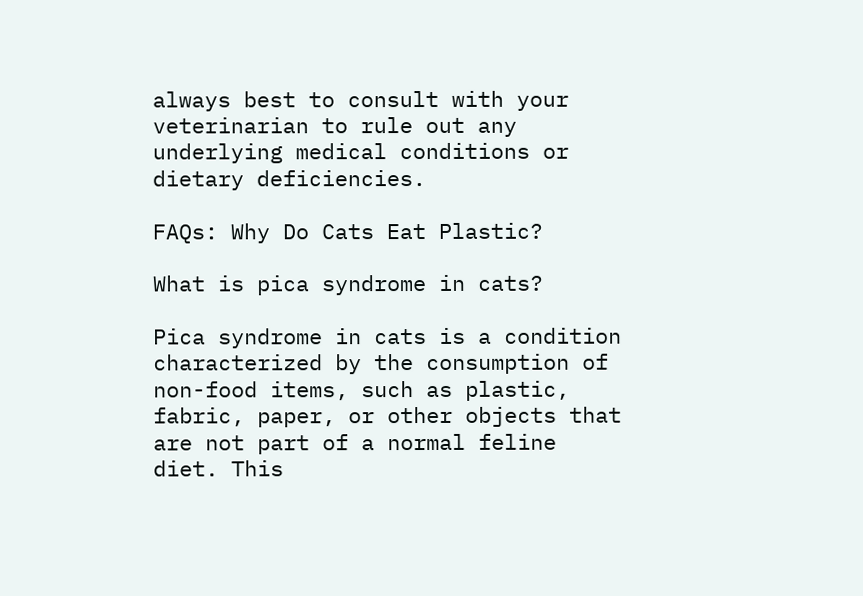always best to consult with your veterinarian to rule out any underlying medical conditions or dietary deficiencies.

FAQs: Why Do Cats Eat Plastic?

What is pica syndrome in cats?

Pica syndrome in cats is a condition characterized by the consumption of non-food items, such as plastic, fabric, paper, or other objects that are not part of a normal feline diet. This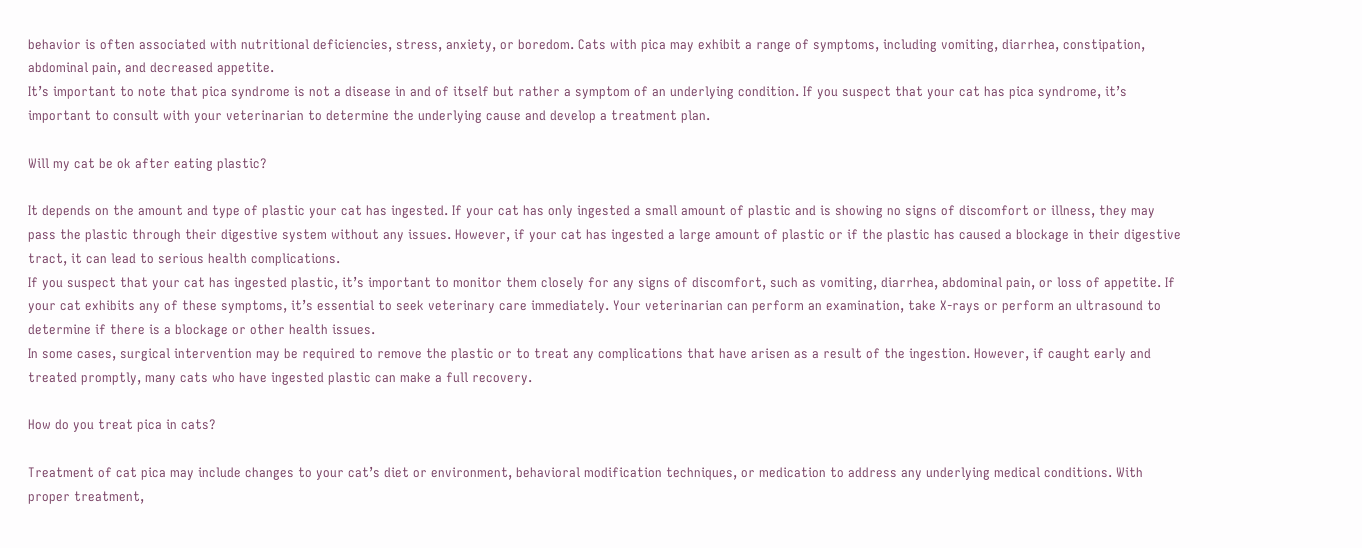behavior is often associated with nutritional deficiencies, stress, anxiety, or boredom. Cats with pica may exhibit a range of symptoms, including vomiting, diarrhea, constipation, abdominal pain, and decreased appetite.
It’s important to note that pica syndrome is not a disease in and of itself but rather a symptom of an underlying condition. If you suspect that your cat has pica syndrome, it’s important to consult with your veterinarian to determine the underlying cause and develop a treatment plan.

Will my cat be ok after eating plastic?

It depends on the amount and type of plastic your cat has ingested. If your cat has only ingested a small amount of plastic and is showing no signs of discomfort or illness, they may pass the plastic through their digestive system without any issues. However, if your cat has ingested a large amount of plastic or if the plastic has caused a blockage in their digestive tract, it can lead to serious health complications.
If you suspect that your cat has ingested plastic, it’s important to monitor them closely for any signs of discomfort, such as vomiting, diarrhea, abdominal pain, or loss of appetite. If your cat exhibits any of these symptoms, it’s essential to seek veterinary care immediately. Your veterinarian can perform an examination, take X-rays or perform an ultrasound to determine if there is a blockage or other health issues.
In some cases, surgical intervention may be required to remove the plastic or to treat any complications that have arisen as a result of the ingestion. However, if caught early and treated promptly, many cats who have ingested plastic can make a full recovery.

How do you treat pica in cats?

Treatment of cat pica may include changes to your cat’s diet or environment, behavioral modification techniques, or medication to address any underlying medical conditions. With proper treatment,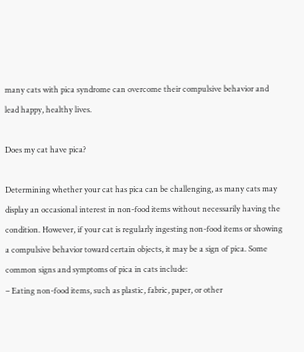many cats with pica syndrome can overcome their compulsive behavior and lead happy, healthy lives.

Does my cat have pica?

Determining whether your cat has pica can be challenging, as many cats may display an occasional interest in non-food items without necessarily having the condition. However, if your cat is regularly ingesting non-food items or showing a compulsive behavior toward certain objects, it may be a sign of pica. Some common signs and symptoms of pica in cats include:
– Eating non-food items, such as plastic, fabric, paper, or other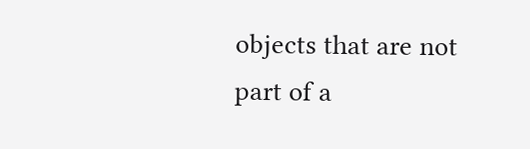objects that are not part of a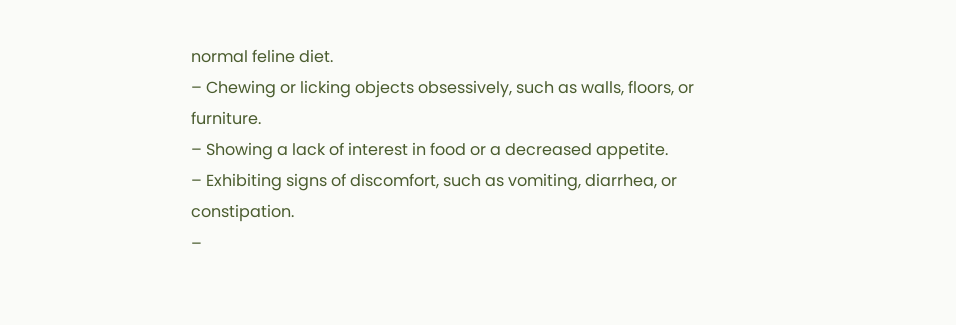normal feline diet.
– Chewing or licking objects obsessively, such as walls, floors, or furniture.
– Showing a lack of interest in food or a decreased appetite.
– Exhibiting signs of discomfort, such as vomiting, diarrhea, or constipation.
–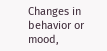Changes in behavior or mood,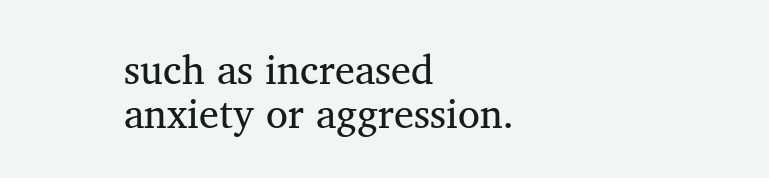such as increased anxiety or aggression.